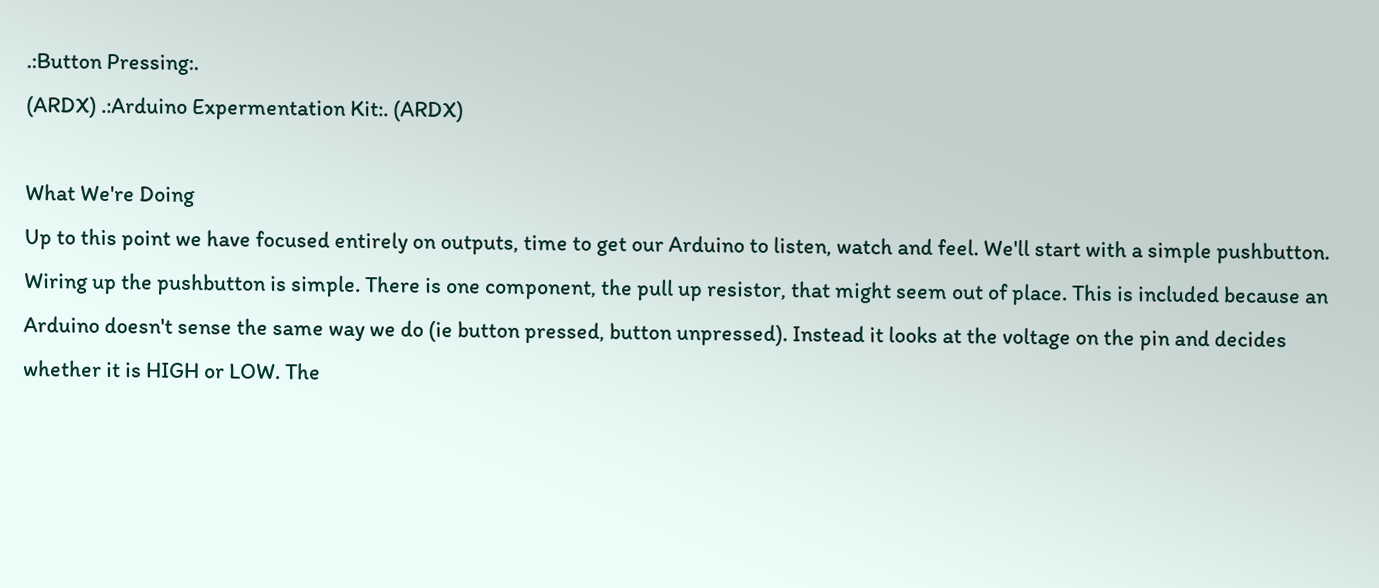.:Button Pressing:.
(ARDX) .:Arduino Expermentation Kit:. (ARDX)

What We're Doing
Up to this point we have focused entirely on outputs, time to get our Arduino to listen, watch and feel. We'll start with a simple pushbutton. Wiring up the pushbutton is simple. There is one component, the pull up resistor, that might seem out of place. This is included because an Arduino doesn't sense the same way we do (ie button pressed, button unpressed). Instead it looks at the voltage on the pin and decides whether it is HIGH or LOW. The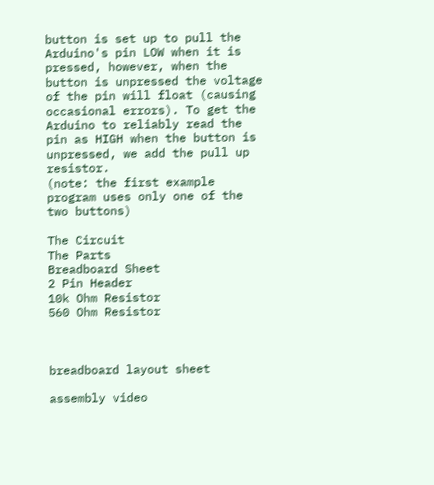button is set up to pull the Arduino's pin LOW when it is pressed, however, when the button is unpressed the voltage of the pin will float (causing occasional errors). To get the Arduino to reliably read the pin as HIGH when the button is unpressed, we add the pull up resistor.
(note: the first example program uses only one of the two buttons)

The Circuit
The Parts
Breadboard Sheet
2 Pin Header
10k Ohm Resistor
560 Ohm Resistor



breadboard layout sheet

assembly video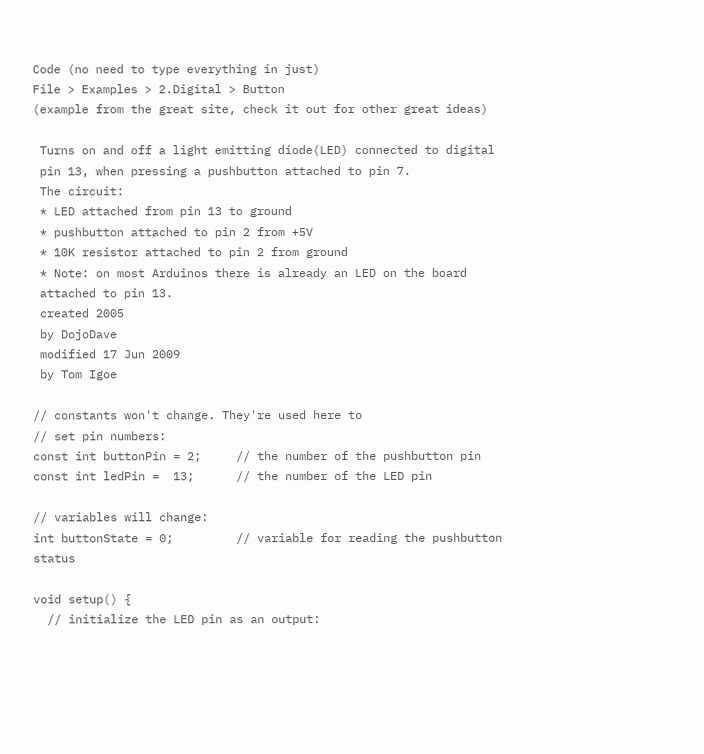Code (no need to type everything in just)
File > Examples > 2.Digital > Button
(example from the great site, check it out for other great ideas)

 Turns on and off a light emitting diode(LED) connected to digital
 pin 13, when pressing a pushbutton attached to pin 7.
 The circuit:
 * LED attached from pin 13 to ground
 * pushbutton attached to pin 2 from +5V
 * 10K resistor attached to pin 2 from ground
 * Note: on most Arduinos there is already an LED on the board
 attached to pin 13.
 created 2005
 by DojoDave
 modified 17 Jun 2009
 by Tom Igoe

// constants won't change. They're used here to
// set pin numbers:
const int buttonPin = 2;     // the number of the pushbutton pin
const int ledPin =  13;      // the number of the LED pin

// variables will change:
int buttonState = 0;         // variable for reading the pushbutton status

void setup() {
  // initialize the LED pin as an output: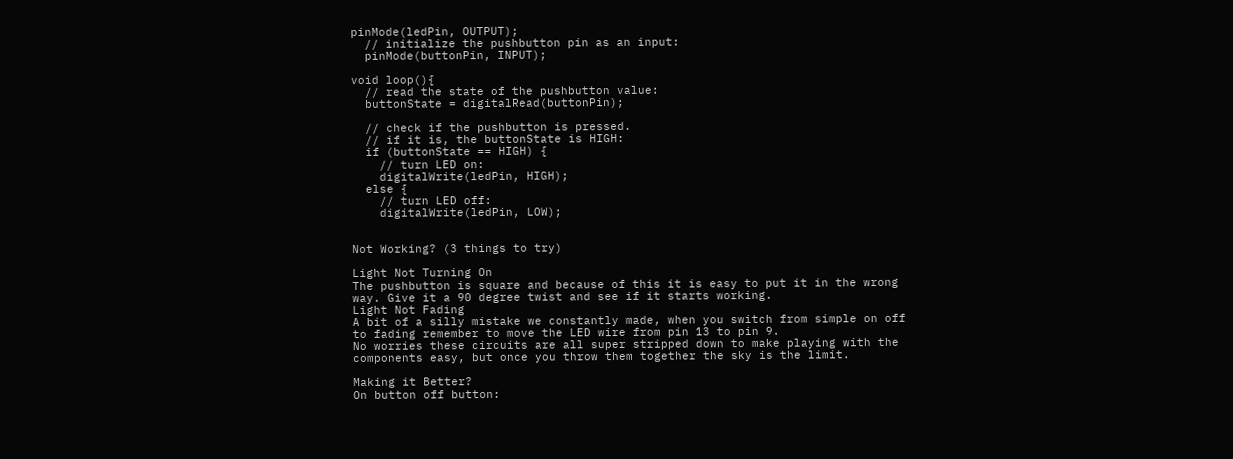pinMode(ledPin, OUTPUT);
  // initialize the pushbutton pin as an input:
  pinMode(buttonPin, INPUT);

void loop(){
  // read the state of the pushbutton value:
  buttonState = digitalRead(buttonPin);

  // check if the pushbutton is pressed.
  // if it is, the buttonState is HIGH:
  if (buttonState == HIGH) {
    // turn LED on:
    digitalWrite(ledPin, HIGH);
  else {
    // turn LED off:
    digitalWrite(ledPin, LOW);


Not Working? (3 things to try)

Light Not Turning On
The pushbutton is square and because of this it is easy to put it in the wrong way. Give it a 90 degree twist and see if it starts working.
Light Not Fading
A bit of a silly mistake we constantly made, when you switch from simple on off to fading remember to move the LED wire from pin 13 to pin 9.
No worries these circuits are all super stripped down to make playing with the components easy, but once you throw them together the sky is the limit.

Making it Better?
On button off button: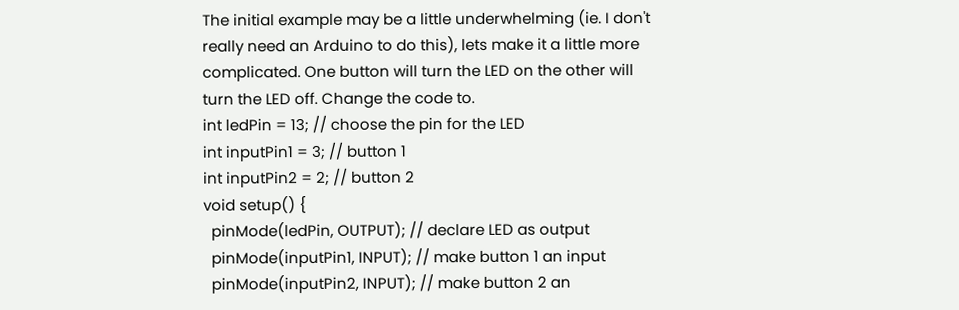The initial example may be a little underwhelming (ie. I don't really need an Arduino to do this), lets make it a little more complicated. One button will turn the LED on the other will turn the LED off. Change the code to.
int ledPin = 13; // choose the pin for the LED
int inputPin1 = 3; // button 1
int inputPin2 = 2; // button 2
void setup() {
  pinMode(ledPin, OUTPUT); // declare LED as output
  pinMode(inputPin1, INPUT); // make button 1 an input
  pinMode(inputPin2, INPUT); // make button 2 an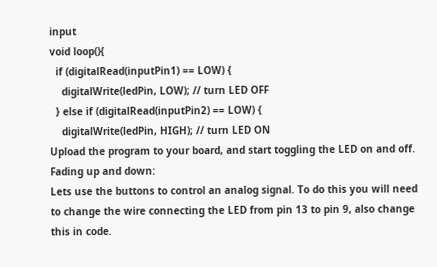input
void loop(){
  if (digitalRead(inputPin1) == LOW) {
    digitalWrite(ledPin, LOW); // turn LED OFF
  } else if (digitalRead(inputPin2) == LOW) {
    digitalWrite(ledPin, HIGH); // turn LED ON
Upload the program to your board, and start toggling the LED on and off.
Fading up and down:
Lets use the buttons to control an analog signal. To do this you will need to change the wire connecting the LED from pin 13 to pin 9, also change this in code.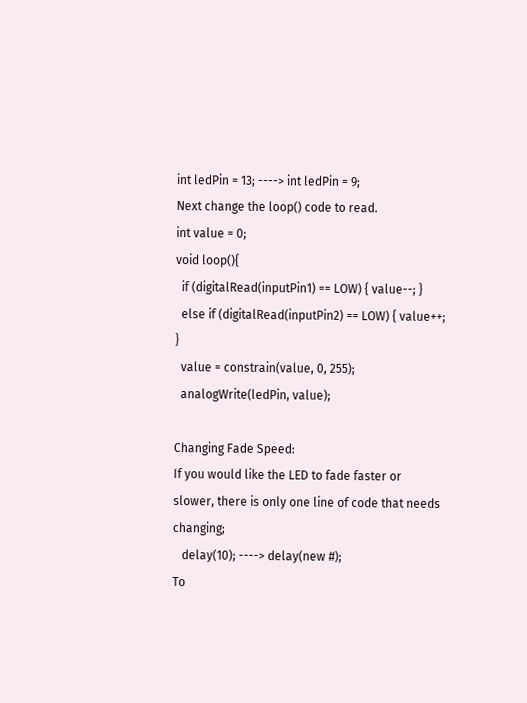int ledPin = 13; ----> int ledPin = 9;
Next change the loop() code to read.
int value = 0;
void loop(){
  if (digitalRead(inputPin1) == LOW) { value--; }
  else if (digitalRead(inputPin2) == LOW) { value++; }
  value = constrain(value, 0, 255);
  analogWrite(ledPin, value);

Changing Fade Speed:
If you would like the LED to fade faster or slower, there is only one line of code that needs changing;
   delay(10); ----> delay(new #);
To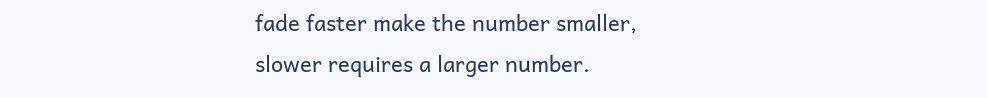fade faster make the number smaller, slower requires a larger number.